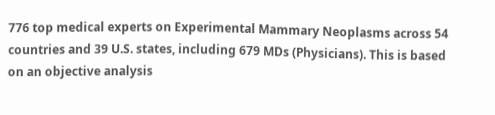776 top medical experts on Experimental Mammary Neoplasms across 54 countries and 39 U.S. states, including 679 MDs (Physicians). This is based on an objective analysis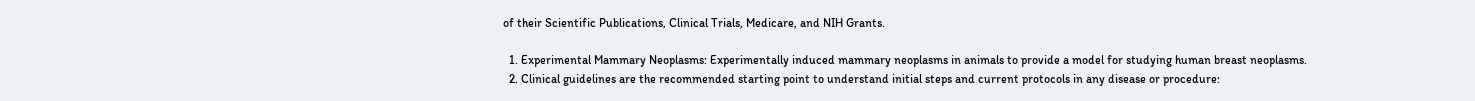of their Scientific Publications, Clinical Trials, Medicare, and NIH Grants.

  1. Experimental Mammary Neoplasms: Experimentally induced mammary neoplasms in animals to provide a model for studying human breast neoplasms.
  2. Clinical guidelines are the recommended starting point to understand initial steps and current protocols in any disease or procedure: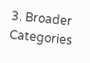3. Broader Categories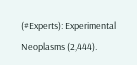(#Experts): Experimental Neoplasms (2,444).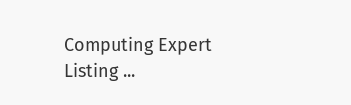Computing Expert Listing ...